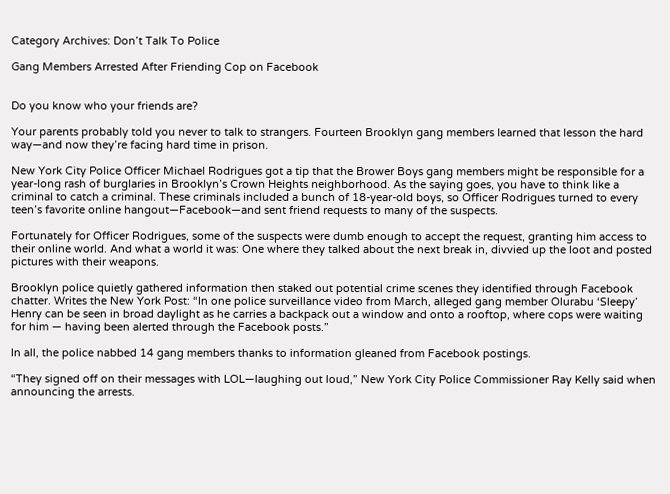Category Archives: Don’t Talk To Police

Gang Members Arrested After Friending Cop on Facebook


Do you know who your friends are?

Your parents probably told you never to talk to strangers. Fourteen Brooklyn gang members learned that lesson the hard way—and now they’re facing hard time in prison.

New York City Police Officer Michael Rodrigues got a tip that the Brower Boys gang members might be responsible for a year-long rash of burglaries in Brooklyn’s Crown Heights neighborhood. As the saying goes, you have to think like a criminal to catch a criminal. These criminals included a bunch of 18-year-old boys, so Officer Rodrigues turned to every teen’s favorite online hangout—Facebook—and sent friend requests to many of the suspects.

Fortunately for Officer Rodrigues, some of the suspects were dumb enough to accept the request, granting him access to their online world. And what a world it was: One where they talked about the next break in, divvied up the loot and posted pictures with their weapons.

Brooklyn police quietly gathered information then staked out potential crime scenes they identified through Facebook chatter. Writes the New York Post: “In one police surveillance video from March, alleged gang member Olurabu ‘Sleepy’ Henry can be seen in broad daylight as he carries a backpack out a window and onto a rooftop, where cops were waiting for him — having been alerted through the Facebook posts.”

In all, the police nabbed 14 gang members thanks to information gleaned from Facebook postings.

“They signed off on their messages with LOL—laughing out loud,” New York City Police Commissioner Ray Kelly said when announcing the arrests.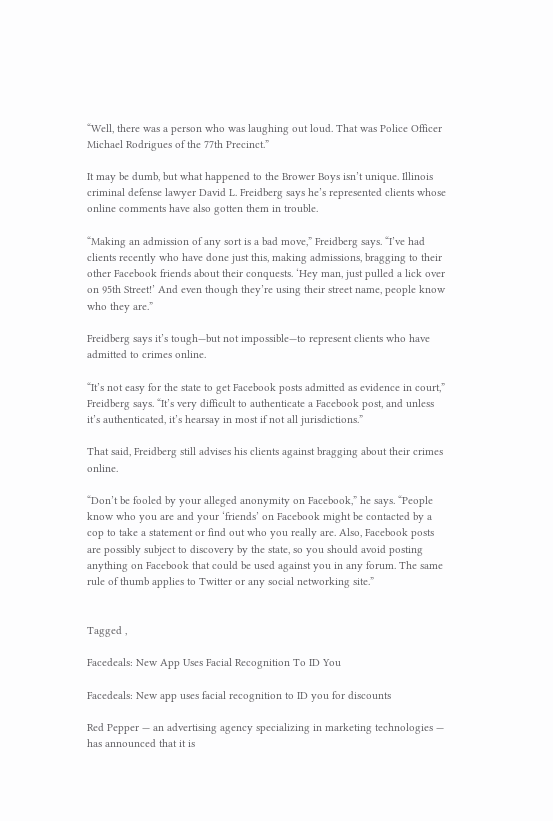“Well, there was a person who was laughing out loud. That was Police Officer Michael Rodrigues of the 77th Precinct.”

It may be dumb, but what happened to the Brower Boys isn’t unique. Illinois criminal defense lawyer David L. Freidberg says he’s represented clients whose online comments have also gotten them in trouble.

“Making an admission of any sort is a bad move,” Freidberg says. “I’ve had clients recently who have done just this, making admissions, bragging to their other Facebook friends about their conquests. ‘Hey man, just pulled a lick over on 95th Street!’ And even though they’re using their street name, people know who they are.”

Freidberg says it’s tough—but not impossible—to represent clients who have admitted to crimes online.

“It’s not easy for the state to get Facebook posts admitted as evidence in court,” Freidberg says. “It’s very difficult to authenticate a Facebook post, and unless it’s authenticated, it’s hearsay in most if not all jurisdictions.”

That said, Freidberg still advises his clients against bragging about their crimes online.

“Don’t be fooled by your alleged anonymity on Facebook,” he says. “People know who you are and your ‘friends’ on Facebook might be contacted by a cop to take a statement or find out who you really are. Also, Facebook posts are possibly subject to discovery by the state, so you should avoid posting anything on Facebook that could be used against you in any forum. The same rule of thumb applies to Twitter or any social networking site.”


Tagged ,

Facedeals: New App Uses Facial Recognition To ID You

Facedeals: New app uses facial recognition to ID you for discounts

Red Pepper — an advertising agency specializing in marketing technologies — has announced that it is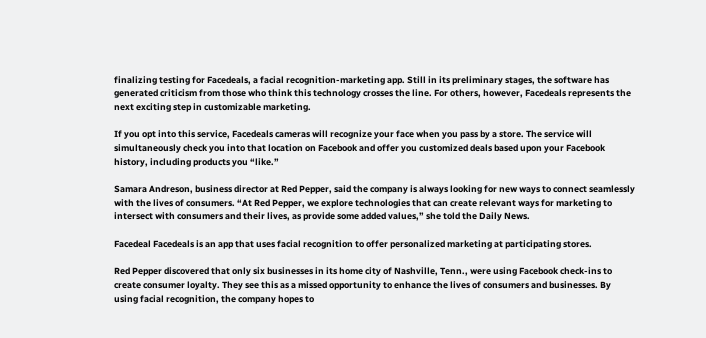finalizing testing for Facedeals, a facial recognition-marketing app. Still in its preliminary stages, the software has generated criticism from those who think this technology crosses the line. For others, however, Facedeals represents the next exciting step in customizable marketing.

If you opt into this service, Facedeals cameras will recognize your face when you pass by a store. The service will simultaneously check you into that location on Facebook and offer you customized deals based upon your Facebook history, including products you “like.”

Samara Andreson, business director at Red Pepper, said the company is always looking for new ways to connect seamlessly with the lives of consumers. “At Red Pepper, we explore technologies that can create relevant ways for marketing to intersect with consumers and their lives, as provide some added values,” she told the Daily News.

Facedeal Facedeals is an app that uses facial recognition to offer personalized marketing at participating stores.

Red Pepper discovered that only six businesses in its home city of Nashville, Tenn., were using Facebook check-ins to create consumer loyalty. They see this as a missed opportunity to enhance the lives of consumers and businesses. By using facial recognition, the company hopes to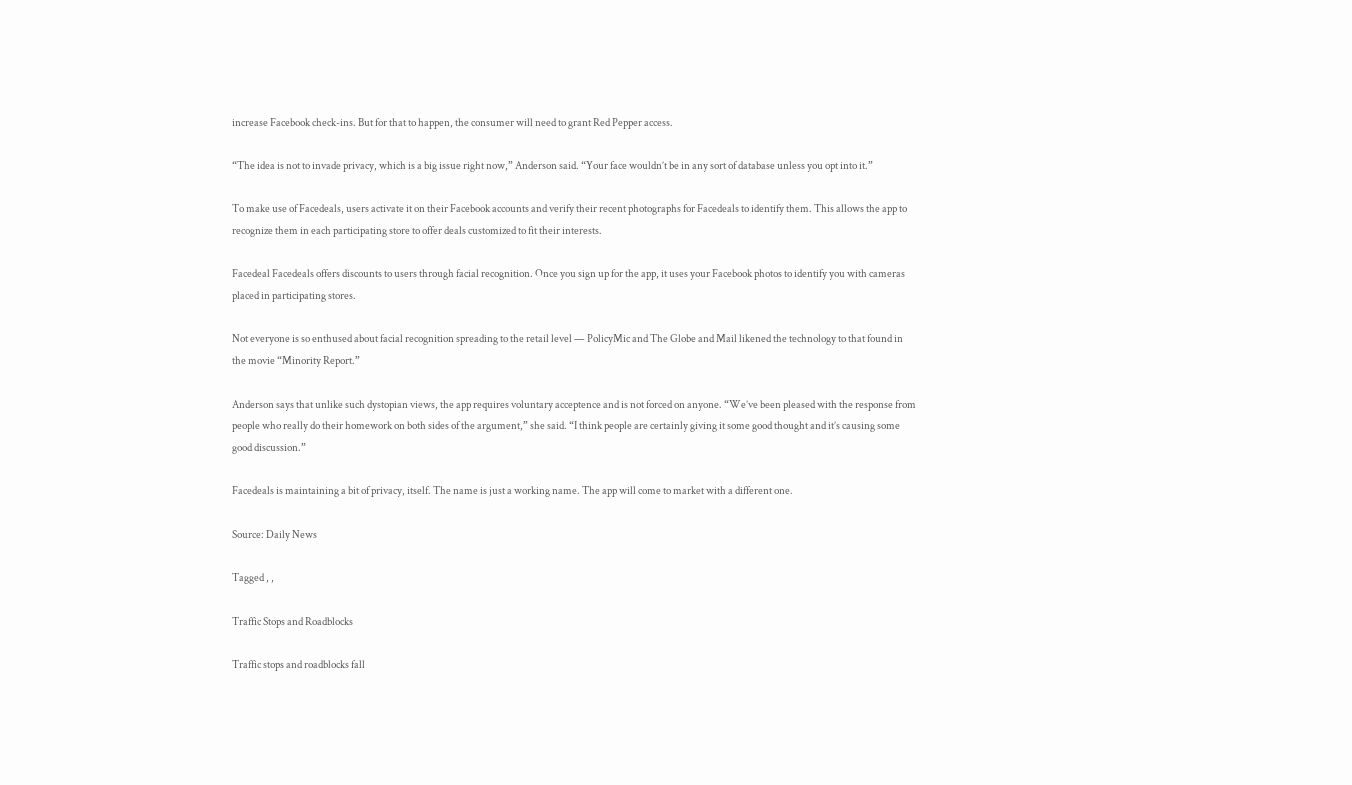increase Facebook check-ins. But for that to happen, the consumer will need to grant Red Pepper access.

“The idea is not to invade privacy, which is a big issue right now,” Anderson said. “Your face wouldn’t be in any sort of database unless you opt into it.”

To make use of Facedeals, users activate it on their Facebook accounts and verify their recent photographs for Facedeals to identify them. This allows the app to recognize them in each participating store to offer deals customized to fit their interests.

Facedeal Facedeals offers discounts to users through facial recognition. Once you sign up for the app, it uses your Facebook photos to identify you with cameras placed in participating stores.

Not everyone is so enthused about facial recognition spreading to the retail level — PolicyMic and The Globe and Mail likened the technology to that found in the movie “Minority Report.”

Anderson says that unlike such dystopian views, the app requires voluntary acceptence and is not forced on anyone. “We’ve been pleased with the response from people who really do their homework on both sides of the argument,” she said. “I think people are certainly giving it some good thought and it’s causing some good discussion.”

Facedeals is maintaining a bit of privacy, itself. The name is just a working name. The app will come to market with a different one.

Source: Daily News

Tagged , ,

Traffic Stops and Roadblocks

Traffic stops and roadblocks fall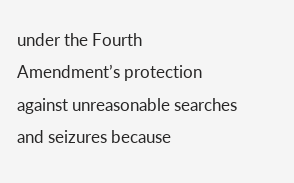under the Fourth Amendment’s protection against unreasonable searches and seizures because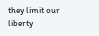they limit our liberty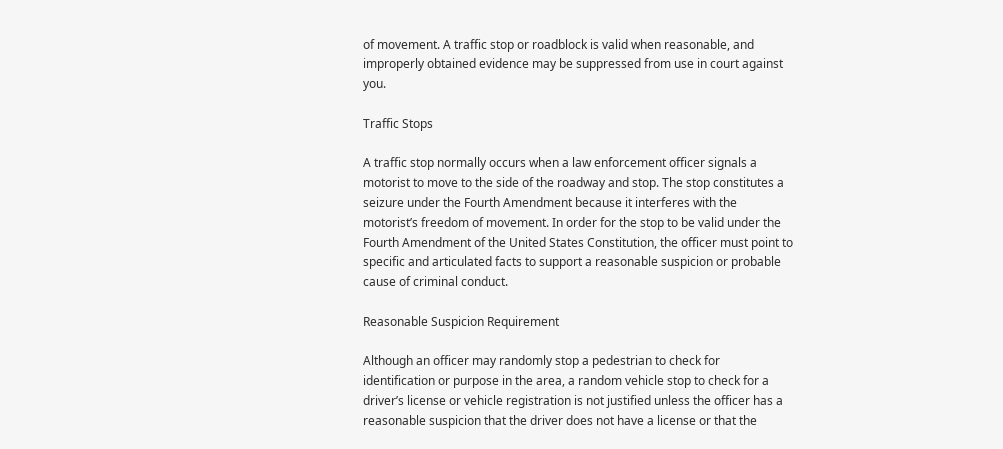of movement. A traffic stop or roadblock is valid when reasonable, and improperly obtained evidence may be suppressed from use in court against you.

Traffic Stops

A traffic stop normally occurs when a law enforcement officer signals a motorist to move to the side of the roadway and stop. The stop constitutes a seizure under the Fourth Amendment because it interferes with the motorist’s freedom of movement. In order for the stop to be valid under the Fourth Amendment of the United States Constitution, the officer must point to specific and articulated facts to support a reasonable suspicion or probable cause of criminal conduct.

Reasonable Suspicion Requirement

Although an officer may randomly stop a pedestrian to check for identification or purpose in the area, a random vehicle stop to check for a driver’s license or vehicle registration is not justified unless the officer has a reasonable suspicion that the driver does not have a license or that the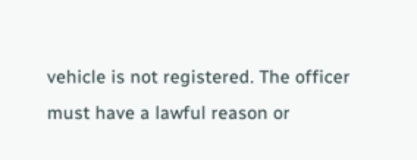vehicle is not registered. The officer must have a lawful reason or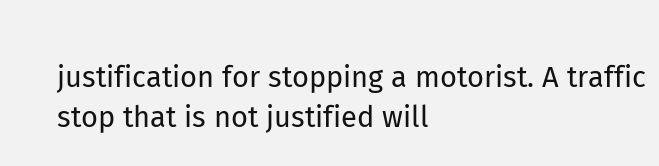justification for stopping a motorist. A traffic stop that is not justified will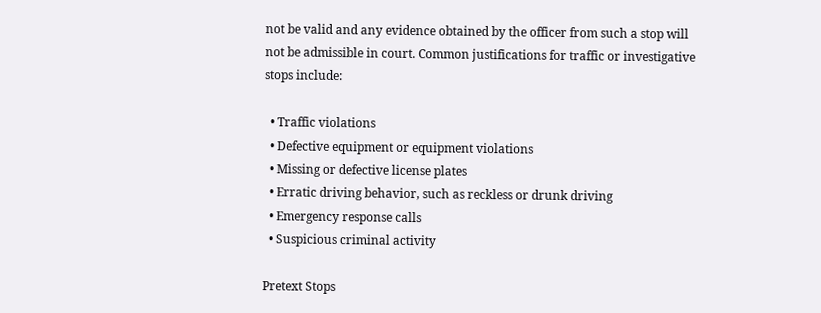not be valid and any evidence obtained by the officer from such a stop will not be admissible in court. Common justifications for traffic or investigative stops include:

  • Traffic violations
  • Defective equipment or equipment violations
  • Missing or defective license plates
  • Erratic driving behavior, such as reckless or drunk driving
  • Emergency response calls
  • Suspicious criminal activity

Pretext Stops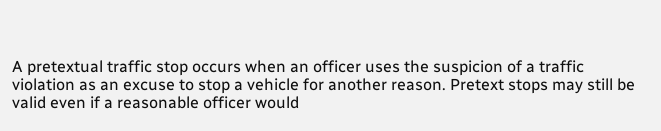A pretextual traffic stop occurs when an officer uses the suspicion of a traffic violation as an excuse to stop a vehicle for another reason. Pretext stops may still be valid even if a reasonable officer would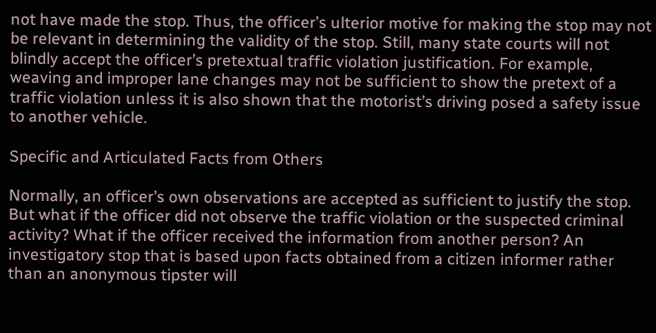not have made the stop. Thus, the officer’s ulterior motive for making the stop may not be relevant in determining the validity of the stop. Still, many state courts will not blindly accept the officer’s pretextual traffic violation justification. For example, weaving and improper lane changes may not be sufficient to show the pretext of a traffic violation unless it is also shown that the motorist’s driving posed a safety issue to another vehicle.

Specific and Articulated Facts from Others

Normally, an officer’s own observations are accepted as sufficient to justify the stop. But what if the officer did not observe the traffic violation or the suspected criminal activity? What if the officer received the information from another person? An investigatory stop that is based upon facts obtained from a citizen informer rather than an anonymous tipster will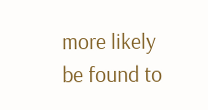more likely be found to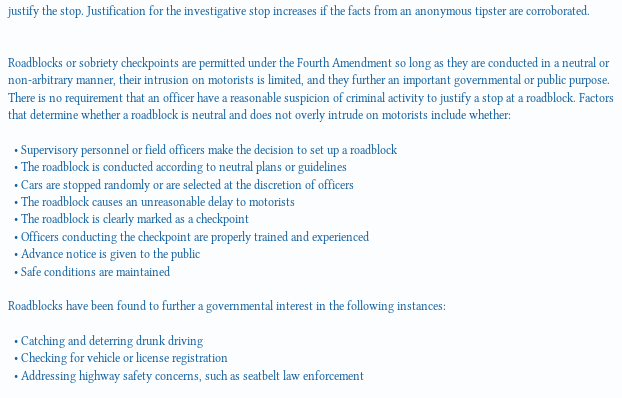justify the stop. Justification for the investigative stop increases if the facts from an anonymous tipster are corroborated.


Roadblocks or sobriety checkpoints are permitted under the Fourth Amendment so long as they are conducted in a neutral or non-arbitrary manner, their intrusion on motorists is limited, and they further an important governmental or public purpose. There is no requirement that an officer have a reasonable suspicion of criminal activity to justify a stop at a roadblock. Factors that determine whether a roadblock is neutral and does not overly intrude on motorists include whether:

  • Supervisory personnel or field officers make the decision to set up a roadblock
  • The roadblock is conducted according to neutral plans or guidelines
  • Cars are stopped randomly or are selected at the discretion of officers
  • The roadblock causes an unreasonable delay to motorists
  • The roadblock is clearly marked as a checkpoint
  • Officers conducting the checkpoint are properly trained and experienced
  • Advance notice is given to the public
  • Safe conditions are maintained

Roadblocks have been found to further a governmental interest in the following instances:

  • Catching and deterring drunk driving
  • Checking for vehicle or license registration
  • Addressing highway safety concerns, such as seatbelt law enforcement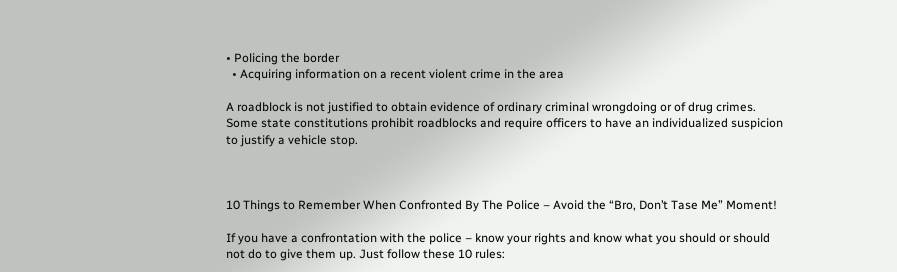• Policing the border
  • Acquiring information on a recent violent crime in the area

A roadblock is not justified to obtain evidence of ordinary criminal wrongdoing or of drug crimes. Some state constitutions prohibit roadblocks and require officers to have an individualized suspicion to justify a vehicle stop.



10 Things to Remember When Confronted By The Police – Avoid the “Bro, Don’t Tase Me” Moment!

If you have a confrontation with the police – know your rights and know what you should or should not do to give them up. Just follow these 10 rules: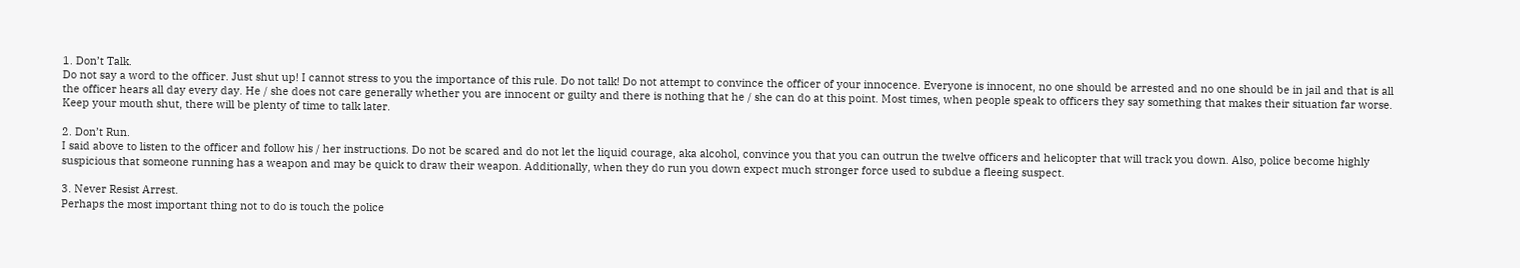1. Don’t Talk.
Do not say a word to the officer. Just shut up! I cannot stress to you the importance of this rule. Do not talk! Do not attempt to convince the officer of your innocence. Everyone is innocent, no one should be arrested and no one should be in jail and that is all the officer hears all day every day. He / she does not care generally whether you are innocent or guilty and there is nothing that he / she can do at this point. Most times, when people speak to officers they say something that makes their situation far worse. Keep your mouth shut, there will be plenty of time to talk later.

2. Don’t Run.
I said above to listen to the officer and follow his / her instructions. Do not be scared and do not let the liquid courage, aka alcohol, convince you that you can outrun the twelve officers and helicopter that will track you down. Also, police become highly suspicious that someone running has a weapon and may be quick to draw their weapon. Additionally, when they do run you down expect much stronger force used to subdue a fleeing suspect.

3. Never Resist Arrest.
Perhaps the most important thing not to do is touch the police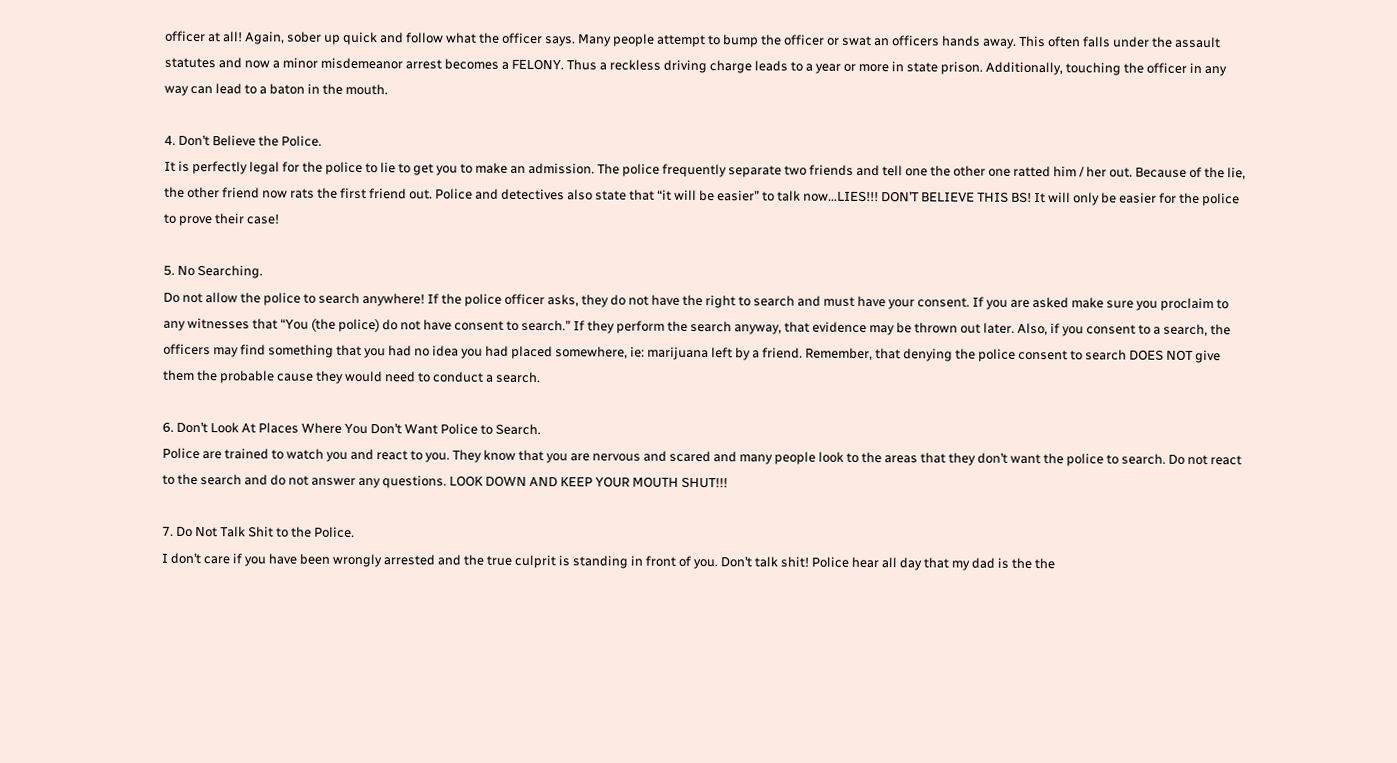officer at all! Again, sober up quick and follow what the officer says. Many people attempt to bump the officer or swat an officers hands away. This often falls under the assault statutes and now a minor misdemeanor arrest becomes a FELONY. Thus a reckless driving charge leads to a year or more in state prison. Additionally, touching the officer in any way can lead to a baton in the mouth.

4. Don’t Believe the Police.
It is perfectly legal for the police to lie to get you to make an admission. The police frequently separate two friends and tell one the other one ratted him / her out. Because of the lie, the other friend now rats the first friend out. Police and detectives also state that “it will be easier” to talk now…LIES!!! DON’T BELIEVE THIS BS! It will only be easier for the police to prove their case!

5. No Searching.
Do not allow the police to search anywhere! If the police officer asks, they do not have the right to search and must have your consent. If you are asked make sure you proclaim to any witnesses that “You (the police) do not have consent to search.” If they perform the search anyway, that evidence may be thrown out later. Also, if you consent to a search, the officers may find something that you had no idea you had placed somewhere, ie: marijuana left by a friend. Remember, that denying the police consent to search DOES NOT give them the probable cause they would need to conduct a search.

6. Don’t Look At Places Where You Don’t Want Police to Search.
Police are trained to watch you and react to you. They know that you are nervous and scared and many people look to the areas that they don’t want the police to search. Do not react to the search and do not answer any questions. LOOK DOWN AND KEEP YOUR MOUTH SHUT!!!

7. Do Not Talk Shit to the Police.
I don’t care if you have been wrongly arrested and the true culprit is standing in front of you. Don’t talk shit! Police hear all day that my dad is the the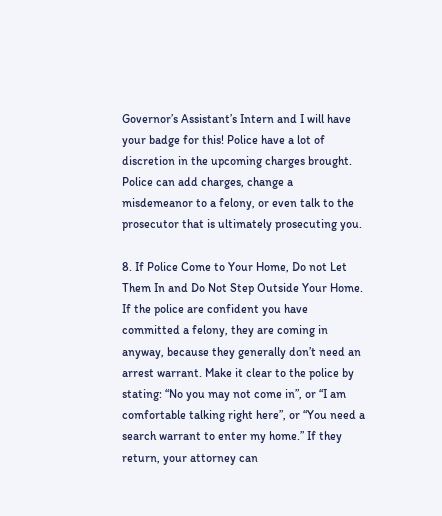Governor’s Assistant’s Intern and I will have your badge for this! Police have a lot of discretion in the upcoming charges brought. Police can add charges, change a misdemeanor to a felony, or even talk to the prosecutor that is ultimately prosecuting you.

8. If Police Come to Your Home, Do not Let Them In and Do Not Step Outside Your Home.
If the police are confident you have committed a felony, they are coming in anyway, because they generally don’t need an arrest warrant. Make it clear to the police by stating: “No you may not come in”, or “I am comfortable talking right here”, or “You need a search warrant to enter my home.” If they return, your attorney can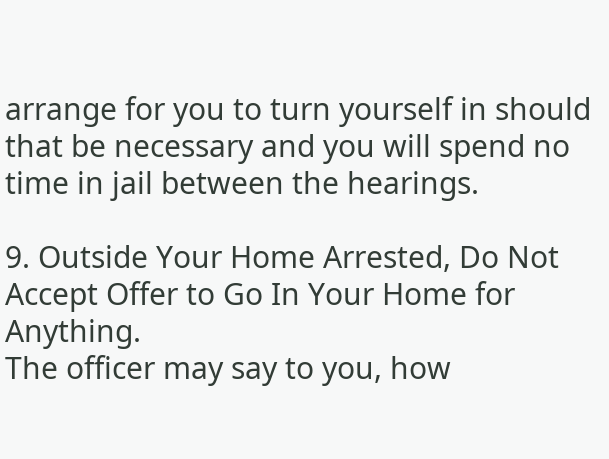arrange for you to turn yourself in should that be necessary and you will spend no time in jail between the hearings.

9. Outside Your Home Arrested, Do Not Accept Offer to Go In Your Home for Anything.
The officer may say to you, how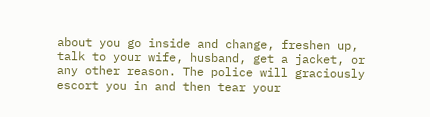about you go inside and change, freshen up, talk to your wife, husband, get a jacket, or any other reason. The police will graciously escort you in and then tear your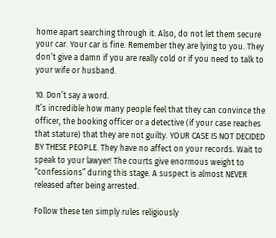home apart searching through it. Also, do not let them secure your car. Your car is fine. Remember they are lying to you. They don’t give a damn if you are really cold or if you need to talk to your wife or husband.

10. Don’t say a word.
It’s incredible how many people feel that they can convince the officer, the booking officer or a detective (if your case reaches that stature) that they are not guilty. YOUR CASE IS NOT DECIDED BY THESE PEOPLE. They have no affect on your records. Wait to speak to your lawyer! The courts give enormous weight to “confessions” during this stage. A suspect is almost NEVER released after being arrested.

Follow these ten simply rules religiously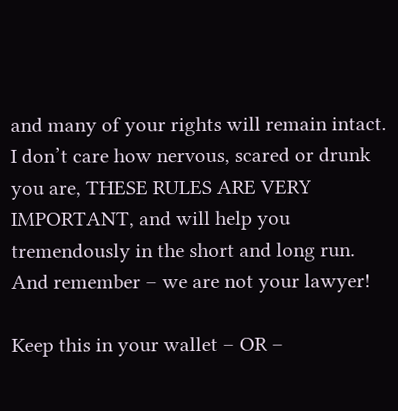and many of your rights will remain intact. I don’t care how nervous, scared or drunk you are, THESE RULES ARE VERY IMPORTANT, and will help you tremendously in the short and long run. And remember – we are not your lawyer!

Keep this in your wallet – OR –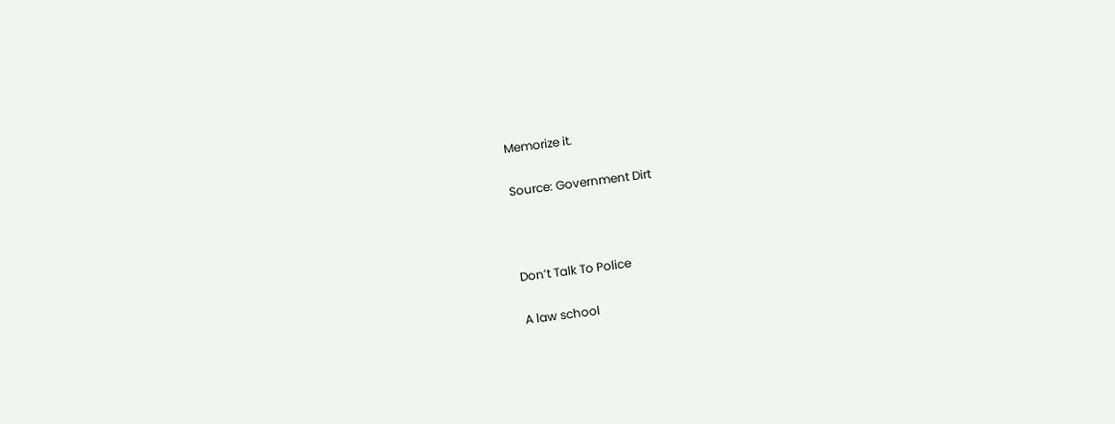Memorize it.

Source: Government Dirt



Don’t Talk To Police

A law school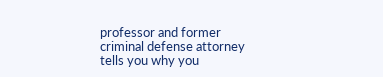professor and former criminal defense attorney tells you why you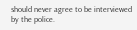should never agree to be interviewed by the police.